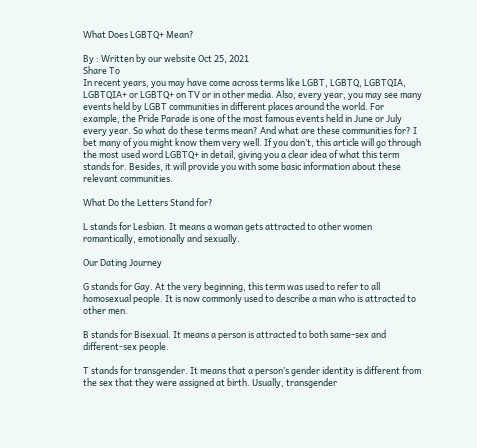What Does LGBTQ+ Mean?

By : Written by our website Oct 25, 2021
Share To
In recent years, you may have come across terms like LGBT, LGBTQ, LGBTQIA, LGBTQIA+ or LGBTQ+ on TV or in other media. Also, every year, you may see many events held by LGBT communities in different places around the world. For example, the Pride Parade is one of the most famous events held in June or July every year. So what do these terms mean? And what are these communities for? I bet many of you might know them very well. If you don’t, this article will go through the most used word LGBTQ+ in detail, giving you a clear idea of what this term stands for. Besides, it will provide you with some basic information about these relevant communities.

What Do the Letters Stand for?

L stands for Lesbian. It means a woman gets attracted to other women romantically, emotionally and sexually.

Our Dating Journey

G stands for Gay. At the very beginning, this term was used to refer to all homosexual people. It is now commonly used to describe a man who is attracted to other men.

B stands for Bisexual. It means a person is attracted to both same-sex and different-sex people.

T stands for transgender. It means that a person’s gender identity is different from the sex that they were assigned at birth. Usually, transgender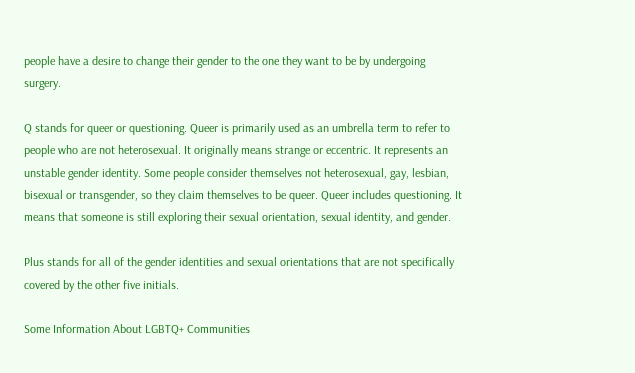people have a desire to change their gender to the one they want to be by undergoing surgery.

Q stands for queer or questioning. Queer is primarily used as an umbrella term to refer to people who are not heterosexual. It originally means strange or eccentric. It represents an unstable gender identity. Some people consider themselves not heterosexual, gay, lesbian, bisexual or transgender, so they claim themselves to be queer. Queer includes questioning. It means that someone is still exploring their sexual orientation, sexual identity, and gender.

Plus stands for all of the gender identities and sexual orientations that are not specifically covered by the other five initials.

Some Information About LGBTQ+ Communities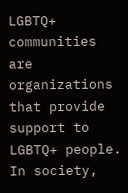LGBTQ+ communities are organizations that provide support to LGBTQ+ people. In society,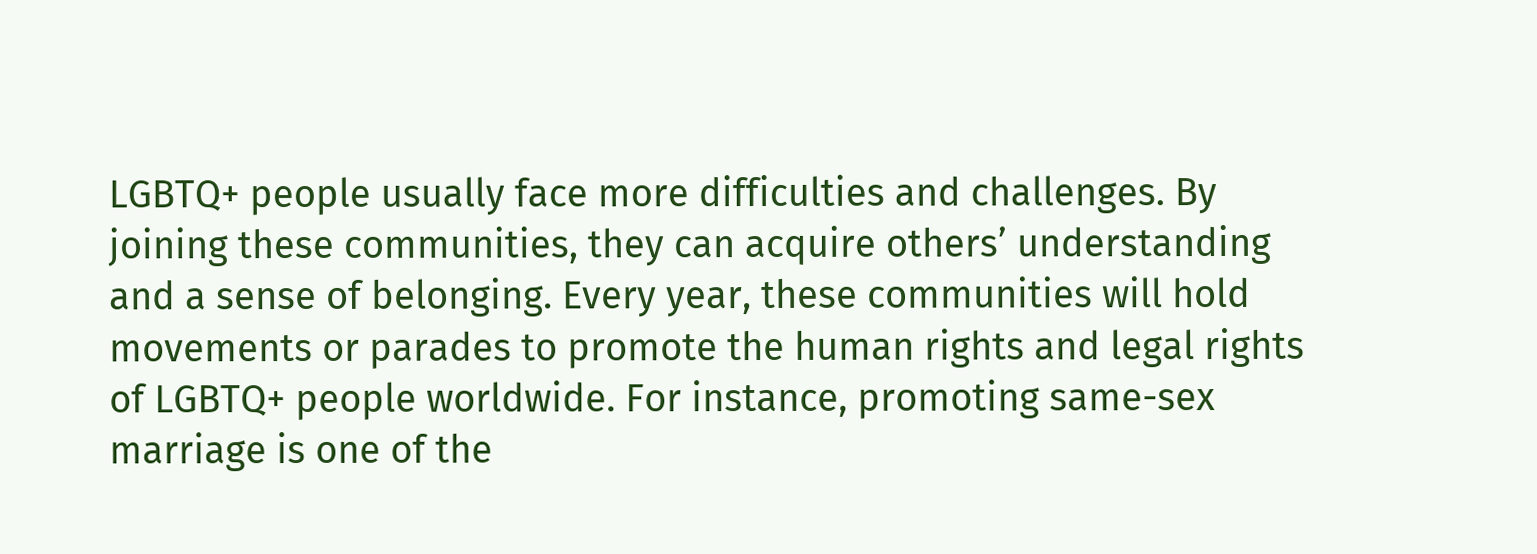LGBTQ+ people usually face more difficulties and challenges. By joining these communities, they can acquire others’ understanding and a sense of belonging. Every year, these communities will hold movements or parades to promote the human rights and legal rights of LGBTQ+ people worldwide. For instance, promoting same-sex marriage is one of the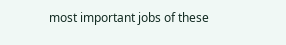most important jobs of these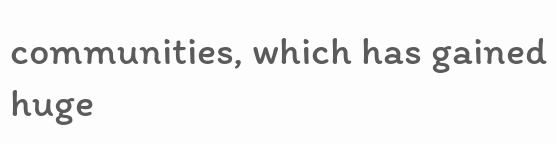communities, which has gained huge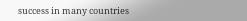success in many countries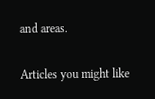and areas.

Articles you might like